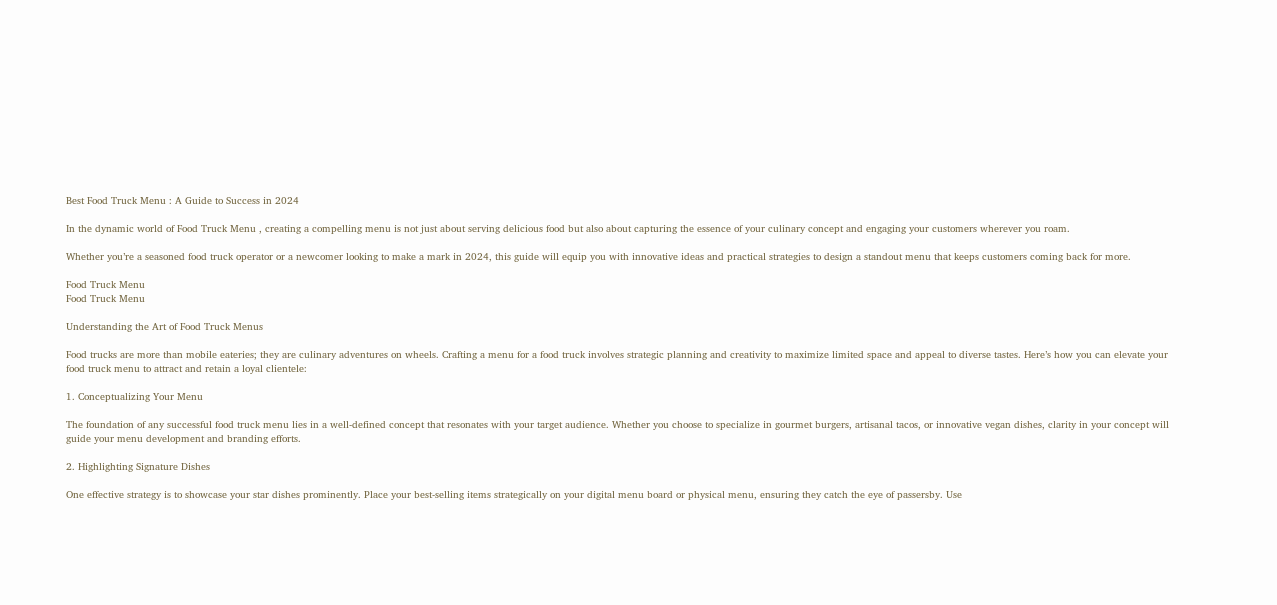Best Food Truck Menu : A Guide to Success in 2024

In the dynamic world of Food Truck Menu , creating a compelling menu is not just about serving delicious food but also about capturing the essence of your culinary concept and engaging your customers wherever you roam.

Whether you’re a seasoned food truck operator or a newcomer looking to make a mark in 2024, this guide will equip you with innovative ideas and practical strategies to design a standout menu that keeps customers coming back for more.

Food Truck Menu
Food Truck Menu

Understanding the Art of Food Truck Menus

Food trucks are more than mobile eateries; they are culinary adventures on wheels. Crafting a menu for a food truck involves strategic planning and creativity to maximize limited space and appeal to diverse tastes. Here’s how you can elevate your food truck menu to attract and retain a loyal clientele:

1. Conceptualizing Your Menu

The foundation of any successful food truck menu lies in a well-defined concept that resonates with your target audience. Whether you choose to specialize in gourmet burgers, artisanal tacos, or innovative vegan dishes, clarity in your concept will guide your menu development and branding efforts.

2. Highlighting Signature Dishes

One effective strategy is to showcase your star dishes prominently. Place your best-selling items strategically on your digital menu board or physical menu, ensuring they catch the eye of passersby. Use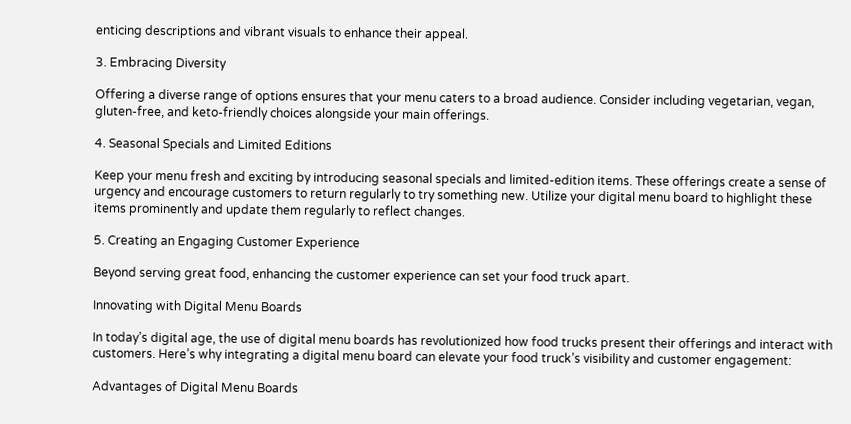enticing descriptions and vibrant visuals to enhance their appeal.

3. Embracing Diversity

Offering a diverse range of options ensures that your menu caters to a broad audience. Consider including vegetarian, vegan, gluten-free, and keto-friendly choices alongside your main offerings.

4. Seasonal Specials and Limited Editions

Keep your menu fresh and exciting by introducing seasonal specials and limited-edition items. These offerings create a sense of urgency and encourage customers to return regularly to try something new. Utilize your digital menu board to highlight these items prominently and update them regularly to reflect changes.

5. Creating an Engaging Customer Experience

Beyond serving great food, enhancing the customer experience can set your food truck apart.

Innovating with Digital Menu Boards

In today’s digital age, the use of digital menu boards has revolutionized how food trucks present their offerings and interact with customers. Here’s why integrating a digital menu board can elevate your food truck’s visibility and customer engagement:

Advantages of Digital Menu Boards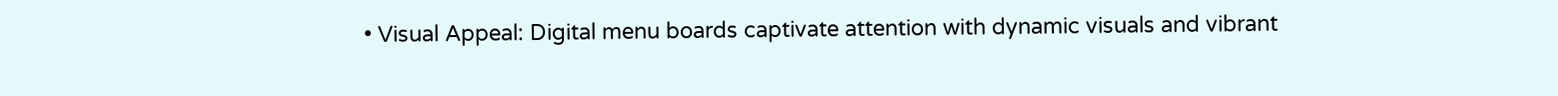• Visual Appeal: Digital menu boards captivate attention with dynamic visuals and vibrant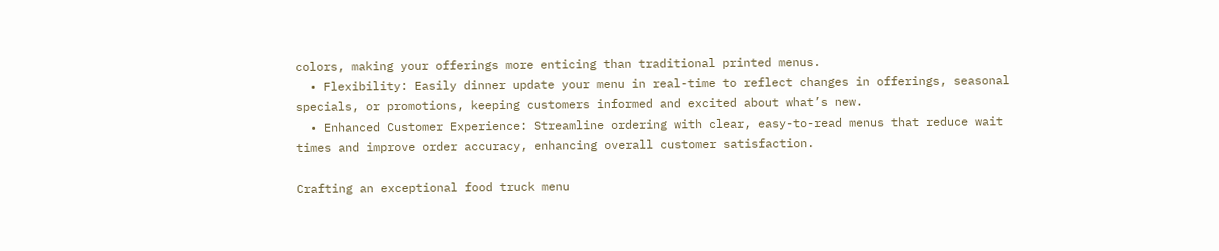colors, making your offerings more enticing than traditional printed menus.
  • Flexibility: Easily dinner update your menu in real-time to reflect changes in offerings, seasonal specials, or promotions, keeping customers informed and excited about what’s new.
  • Enhanced Customer Experience: Streamline ordering with clear, easy-to-read menus that reduce wait times and improve order accuracy, enhancing overall customer satisfaction.

Crafting an exceptional food truck menu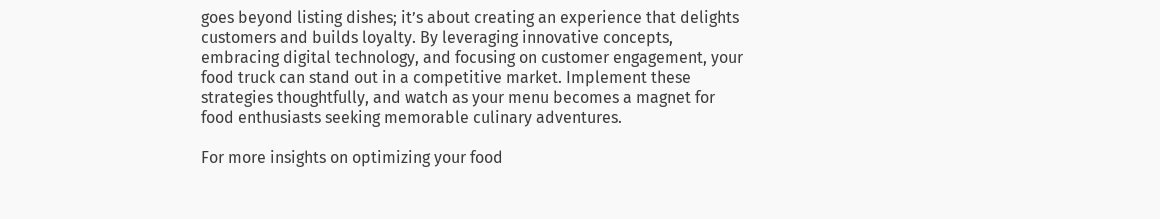goes beyond listing dishes; it’s about creating an experience that delights customers and builds loyalty. By leveraging innovative concepts, embracing digital technology, and focusing on customer engagement, your food truck can stand out in a competitive market. Implement these strategies thoughtfully, and watch as your menu becomes a magnet for food enthusiasts seeking memorable culinary adventures.

For more insights on optimizing your food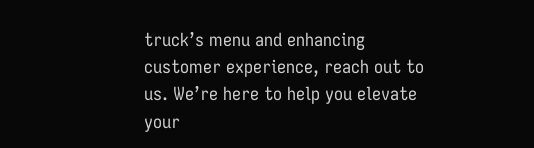truck’s menu and enhancing customer experience, reach out to us. We’re here to help you elevate your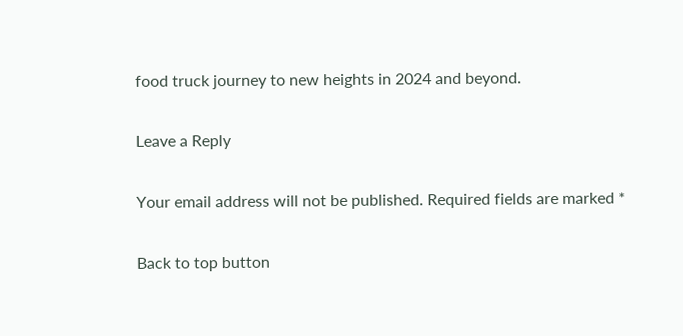food truck journey to new heights in 2024 and beyond.

Leave a Reply

Your email address will not be published. Required fields are marked *

Back to top button